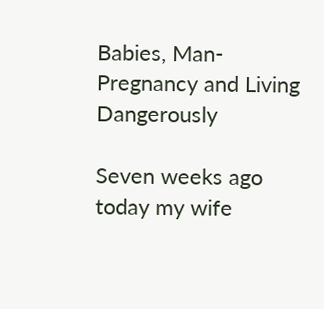Babies, Man-Pregnancy and Living Dangerously

Seven weeks ago today my wife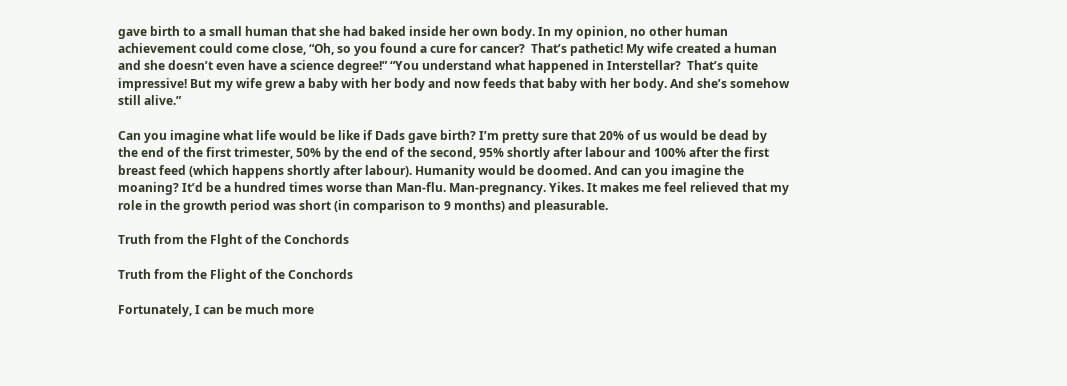gave birth to a small human that she had baked inside her own body. In my opinion, no other human achievement could come close, “Oh, so you found a cure for cancer?  That’s pathetic! My wife created a human and she doesn’t even have a science degree!” “You understand what happened in Interstellar?  That’s quite impressive! But my wife grew a baby with her body and now feeds that baby with her body. And she’s somehow still alive.”

Can you imagine what life would be like if Dads gave birth? I’m pretty sure that 20% of us would be dead by the end of the first trimester, 50% by the end of the second, 95% shortly after labour and 100% after the first breast feed (which happens shortly after labour). Humanity would be doomed. And can you imagine the moaning? It’d be a hundred times worse than Man-flu. Man-pregnancy. Yikes. It makes me feel relieved that my role in the growth period was short (in comparison to 9 months) and pleasurable.

Truth from the Flght of the Conchords

Truth from the Flight of the Conchords

Fortunately, I can be much more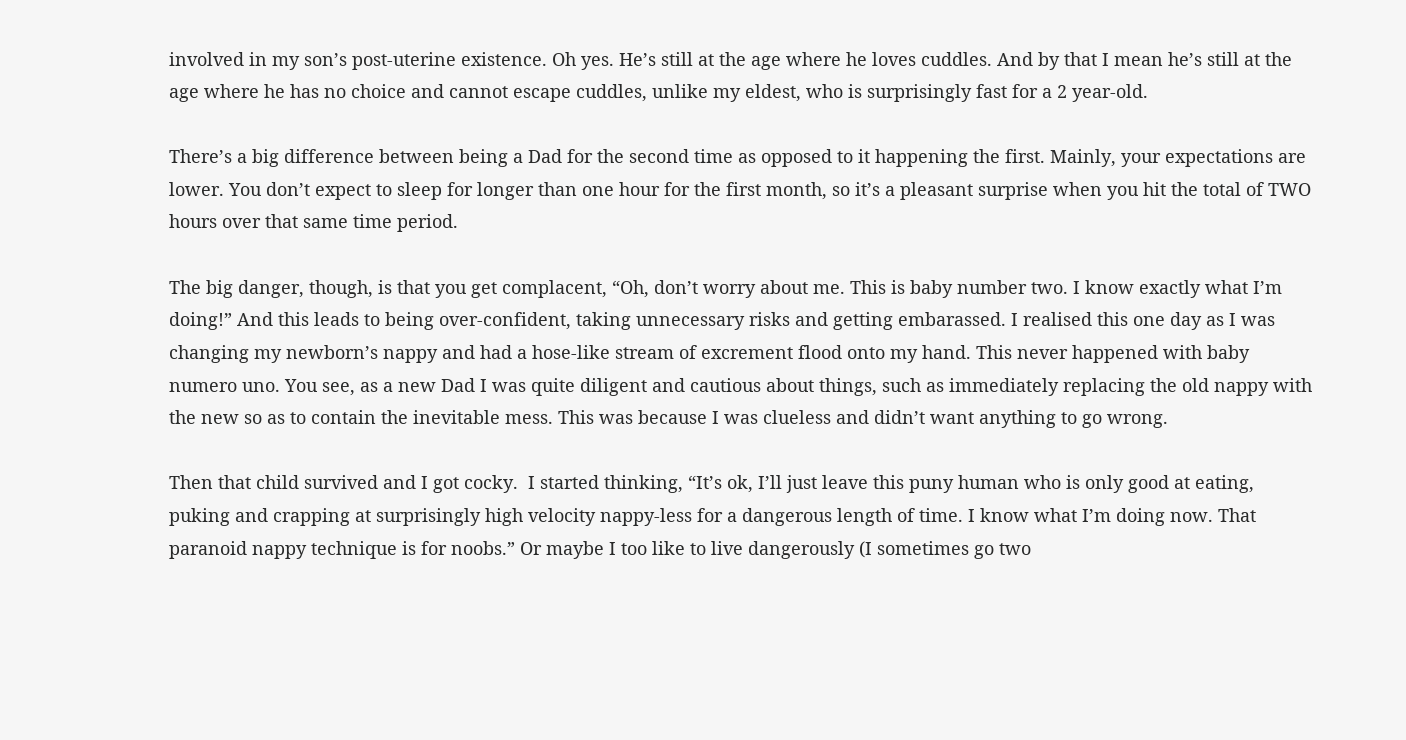involved in my son’s post-uterine existence. Oh yes. He’s still at the age where he loves cuddles. And by that I mean he’s still at the age where he has no choice and cannot escape cuddles, unlike my eldest, who is surprisingly fast for a 2 year-old.

There’s a big difference between being a Dad for the second time as opposed to it happening the first. Mainly, your expectations are lower. You don’t expect to sleep for longer than one hour for the first month, so it’s a pleasant surprise when you hit the total of TWO hours over that same time period.

The big danger, though, is that you get complacent, “Oh, don’t worry about me. This is baby number two. I know exactly what I’m doing!” And this leads to being over-confident, taking unnecessary risks and getting embarassed. I realised this one day as I was changing my newborn’s nappy and had a hose-like stream of excrement flood onto my hand. This never happened with baby numero uno. You see, as a new Dad I was quite diligent and cautious about things, such as immediately replacing the old nappy with the new so as to contain the inevitable mess. This was because I was clueless and didn’t want anything to go wrong.

Then that child survived and I got cocky.  I started thinking, “It’s ok, I’ll just leave this puny human who is only good at eating, puking and crapping at surprisingly high velocity nappy-less for a dangerous length of time. I know what I’m doing now. That paranoid nappy technique is for noobs.” Or maybe I too like to live dangerously (I sometimes go two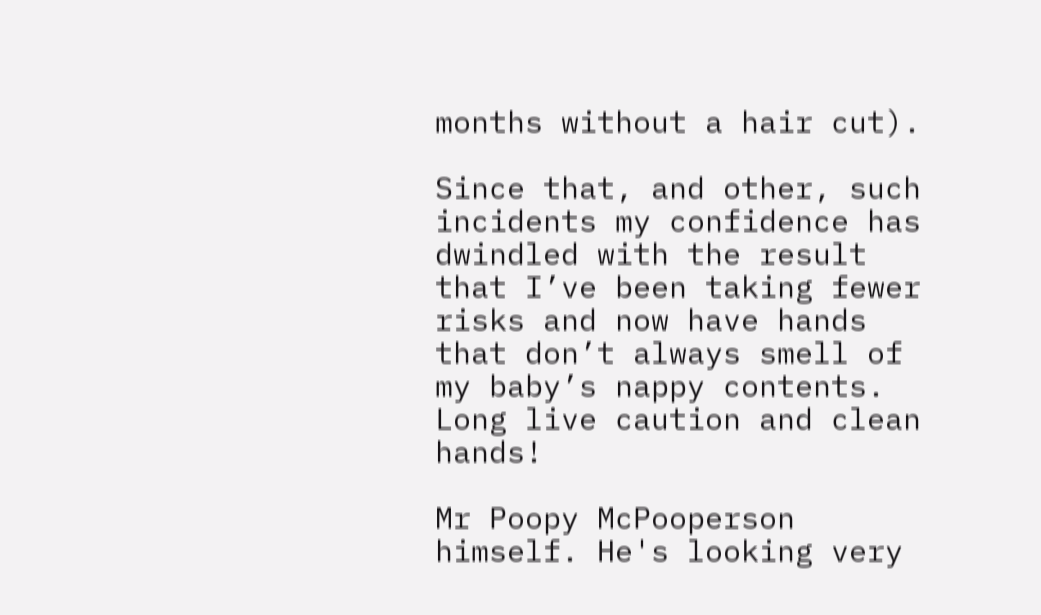months without a hair cut).

Since that, and other, such incidents my confidence has dwindled with the result that I’ve been taking fewer risks and now have hands that don’t always smell of my baby’s nappy contents. Long live caution and clean hands!

Mr Poopy McPooperson himself. He's looking very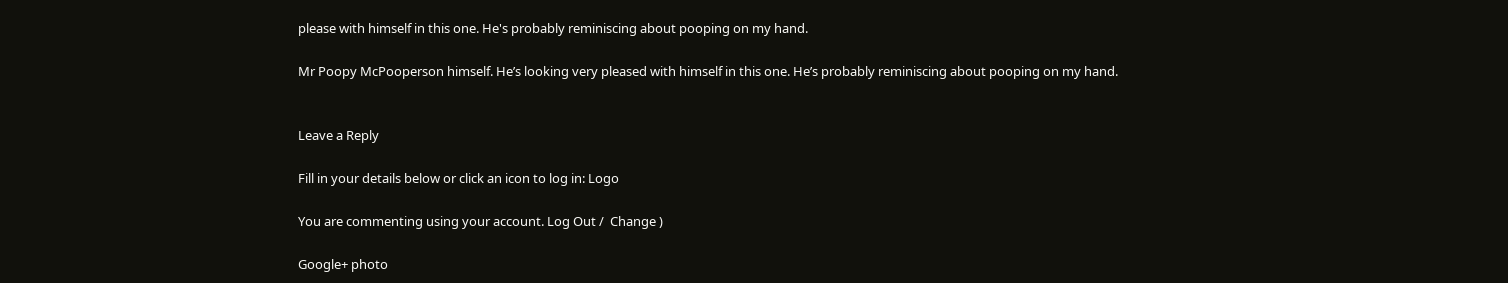please with himself in this one. He's probably reminiscing about pooping on my hand.

Mr Poopy McPooperson himself. He’s looking very pleased with himself in this one. He’s probably reminiscing about pooping on my hand.


Leave a Reply

Fill in your details below or click an icon to log in: Logo

You are commenting using your account. Log Out /  Change )

Google+ photo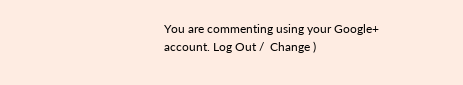You are commenting using your Google+ account. Log Out /  Change )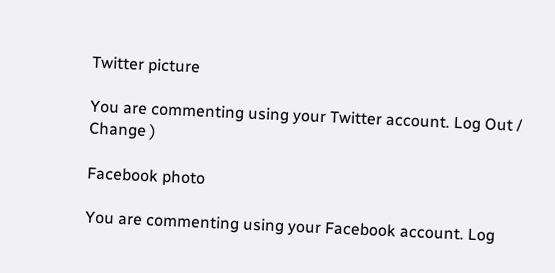Twitter picture

You are commenting using your Twitter account. Log Out /  Change )

Facebook photo

You are commenting using your Facebook account. Log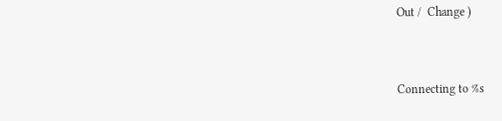Out /  Change )


Connecting to %s